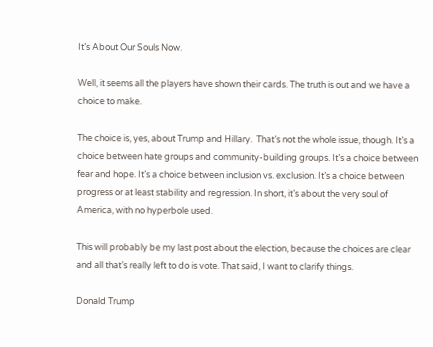It’s About Our Souls Now.

Well, it seems all the players have shown their cards. The truth is out and we have a choice to make.

The choice is, yes, about Trump and Hillary.  That’s not the whole issue, though. It’s a choice between hate groups and community-building groups. It’s a choice between fear and hope. It’s a choice between inclusion vs. exclusion. It’s a choice between progress or at least stability and regression. In short, it’s about the very soul of America, with no hyperbole used.

This will probably be my last post about the election, because the choices are clear and all that’s really left to do is vote. That said, I want to clarify things.

Donald Trump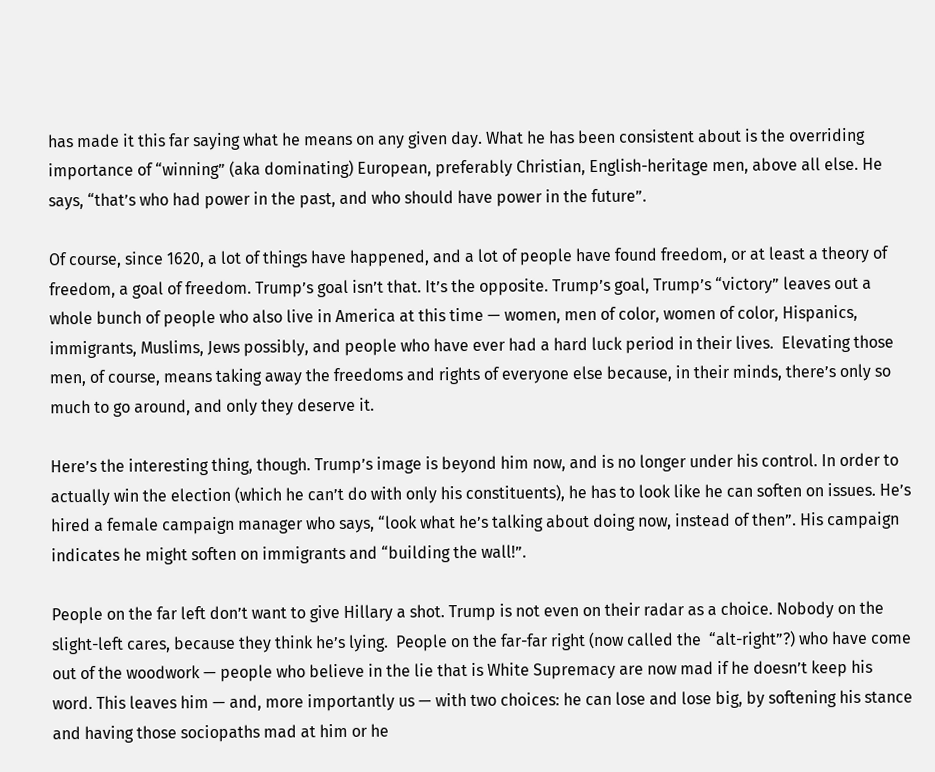has made it this far saying what he means on any given day. What he has been consistent about is the overriding importance of “winning” (aka dominating) European, preferably Christian, English-heritage men, above all else. He says, “that’s who had power in the past, and who should have power in the future”.

Of course, since 1620, a lot of things have happened, and a lot of people have found freedom, or at least a theory of freedom, a goal of freedom. Trump’s goal isn’t that. It’s the opposite. Trump’s goal, Trump’s “victory” leaves out a whole bunch of people who also live in America at this time — women, men of color, women of color, Hispanics, immigrants, Muslims, Jews possibly, and people who have ever had a hard luck period in their lives.  Elevating those men, of course, means taking away the freedoms and rights of everyone else because, in their minds, there’s only so much to go around, and only they deserve it.

Here’s the interesting thing, though. Trump’s image is beyond him now, and is no longer under his control. In order to actually win the election (which he can’t do with only his constituents), he has to look like he can soften on issues. He’s hired a female campaign manager who says, “look what he’s talking about doing now, instead of then”. His campaign indicates he might soften on immigrants and “building the wall!”.

People on the far left don’t want to give Hillary a shot. Trump is not even on their radar as a choice. Nobody on the slight-left cares, because they think he’s lying.  People on the far-far right (now called the  “alt-right”?) who have come out of the woodwork — people who believe in the lie that is White Supremacy are now mad if he doesn’t keep his word. This leaves him — and, more importantly us — with two choices: he can lose and lose big, by softening his stance and having those sociopaths mad at him or he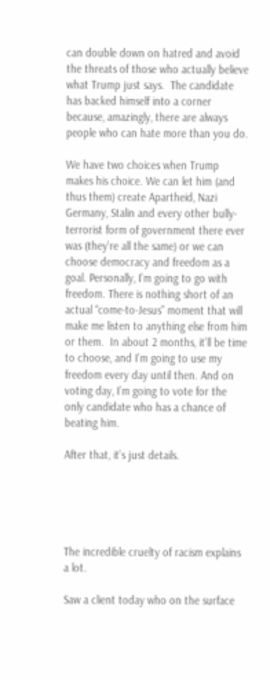can double down on hatred and avoid the threats of those who actually believe what Trump just says.  The candidate has backed himself into a corner because, amazingly, there are always people who can hate more than you do.

We have two choices when Trump makes his choice. We can let him (and thus them) create Apartheid, Nazi Germany, Stalin and every other bully-terrorist form of government there ever was (they’re all the same) or we can choose democracy and freedom as a goal. Personally, I’m going to go with freedom. There is nothing short of an actual “come-to-Jesus” moment that will make me listen to anything else from him or them.  In about 2 months, it’ll be time to choose, and I’m going to use my freedom every day until then. And on voting day, I’m going to vote for the only candidate who has a chance of beating him.

After that, it’s just details.





The incredible cruelty of racism explains a lot.

Saw a client today who on the surface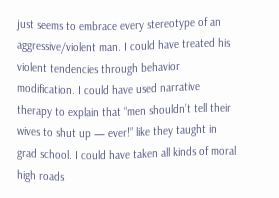just seems to embrace every stereotype of an aggressive/violent man. I could have treated his violent tendencies through behavior modification. I could have used narrative therapy to explain that “men shouldn’t tell their wives to shut up — ever!” like they taught in grad school. I could have taken all kinds of moral high roads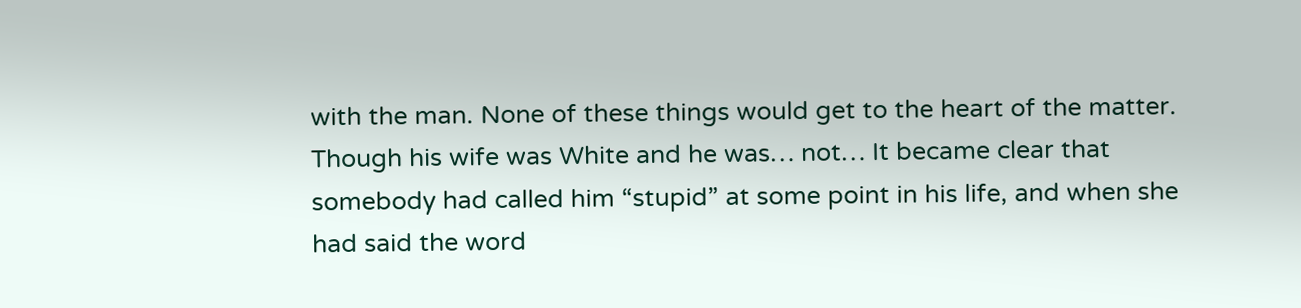with the man. None of these things would get to the heart of the matter. Though his wife was White and he was… not… It became clear that somebody had called him “stupid” at some point in his life, and when she had said the word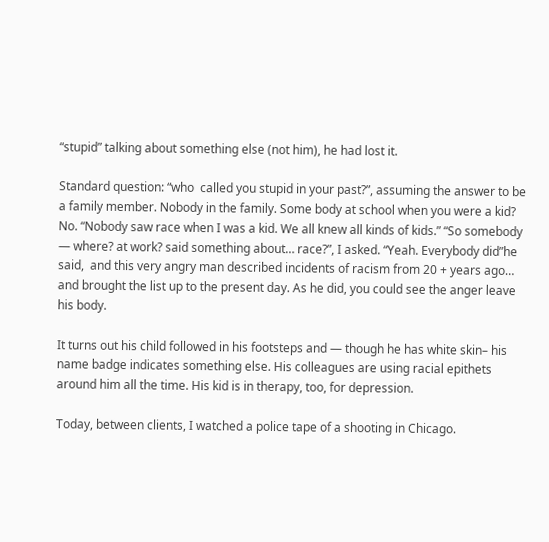“stupid” talking about something else (not him), he had lost it.

Standard question: “who  called you stupid in your past?”, assuming the answer to be a family member. Nobody in the family. Some body at school when you were a kid? No. “Nobody saw race when I was a kid. We all knew all kinds of kids.” “So somebody — where? at work? said something about… race?”, I asked. “Yeah. Everybody did”he said,  and this very angry man described incidents of racism from 20 + years ago… and brought the list up to the present day. As he did, you could see the anger leave his body.

It turns out his child followed in his footsteps and — though he has white skin– his name badge indicates something else. His colleagues are using racial epithets around him all the time. His kid is in therapy, too, for depression.

Today, between clients, I watched a police tape of a shooting in Chicago.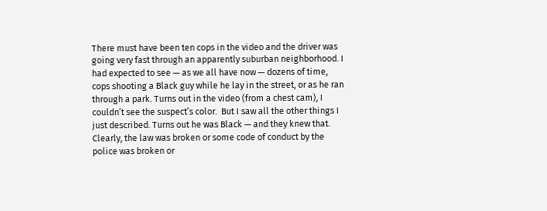There must have been ten cops in the video and the driver was going very fast through an apparently suburban neighborhood. I had expected to see — as we all have now — dozens of time, cops shooting a Black guy while he lay in the street, or as he ran through a park. Turns out in the video (from a chest cam), I couldn’t see the suspect’s color.  But I saw all the other things I just described. Turns out he was Black — and they knew that. Clearly, the law was broken or some code of conduct by the police was broken or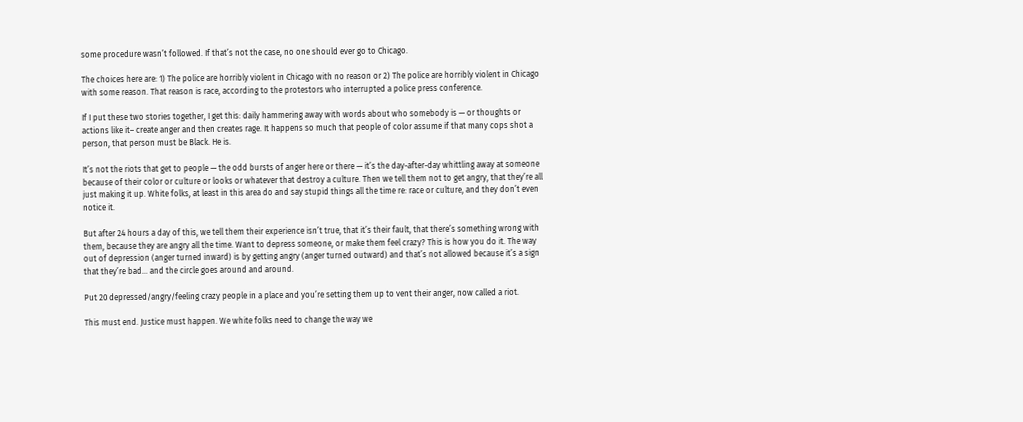some procedure wasn’t followed. If that’s not the case, no one should ever go to Chicago.

The choices here are: 1) The police are horribly violent in Chicago with no reason or 2) The police are horribly violent in Chicago with some reason. That reason is race, according to the protestors who interrupted a police press conference.

If I put these two stories together, I get this: daily hammering away with words about who somebody is — or thoughts or actions like it– create anger and then creates rage. It happens so much that people of color assume if that many cops shot a person, that person must be Black. He is.

It’s not the riots that get to people — the odd bursts of anger here or there — it’s the day-after-day whittling away at someone because of their color or culture or looks or whatever that destroy a culture. Then we tell them not to get angry, that they’re all just making it up. White folks, at least in this area do and say stupid things all the time re: race or culture, and they don’t even notice it.

But after 24 hours a day of this, we tell them their experience isn’t true, that it’s their fault, that there’s something wrong with them, because they are angry all the time. Want to depress someone, or make them feel crazy? This is how you do it. The way out of depression (anger turned inward) is by getting angry (anger turned outward) and that’s not allowed because it’s a sign that they’re bad… and the circle goes around and around.

Put 20 depressed/angry/feeling crazy people in a place and you’re setting them up to vent their anger, now called a riot.

This must end. Justice must happen. We white folks need to change the way we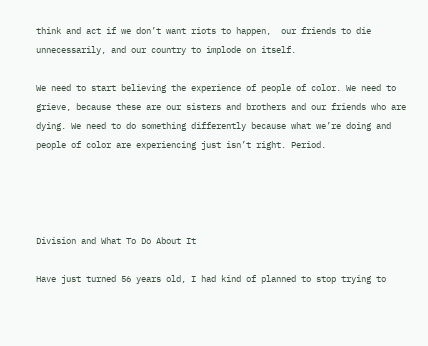think and act if we don’t want riots to happen,  our friends to die unnecessarily, and our country to implode on itself.

We need to start believing the experience of people of color. We need to grieve, because these are our sisters and brothers and our friends who are dying. We need to do something differently because what we’re doing and people of color are experiencing just isn’t right. Period.




Division and What To Do About It

Have just turned 56 years old, I had kind of planned to stop trying to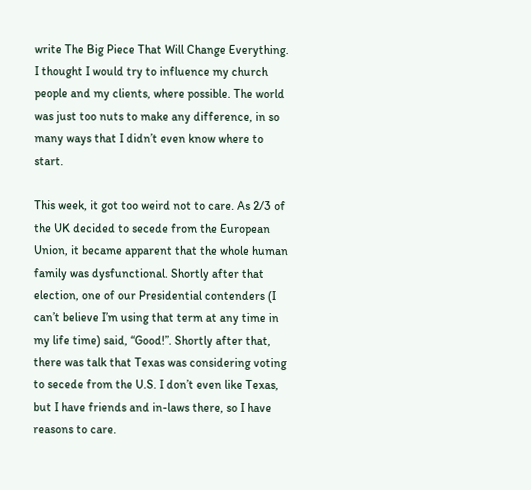write The Big Piece That Will Change Everything. I thought I would try to influence my church people and my clients, where possible. The world was just too nuts to make any difference, in so many ways that I didn’t even know where to start.

This week, it got too weird not to care. As 2/3 of the UK decided to secede from the European Union, it became apparent that the whole human family was dysfunctional. Shortly after that election, one of our Presidential contenders (I can’t believe I’m using that term at any time in my life time) said, “Good!”. Shortly after that, there was talk that Texas was considering voting to secede from the U.S. I don’t even like Texas, but I have friends and in-laws there, so I have reasons to care.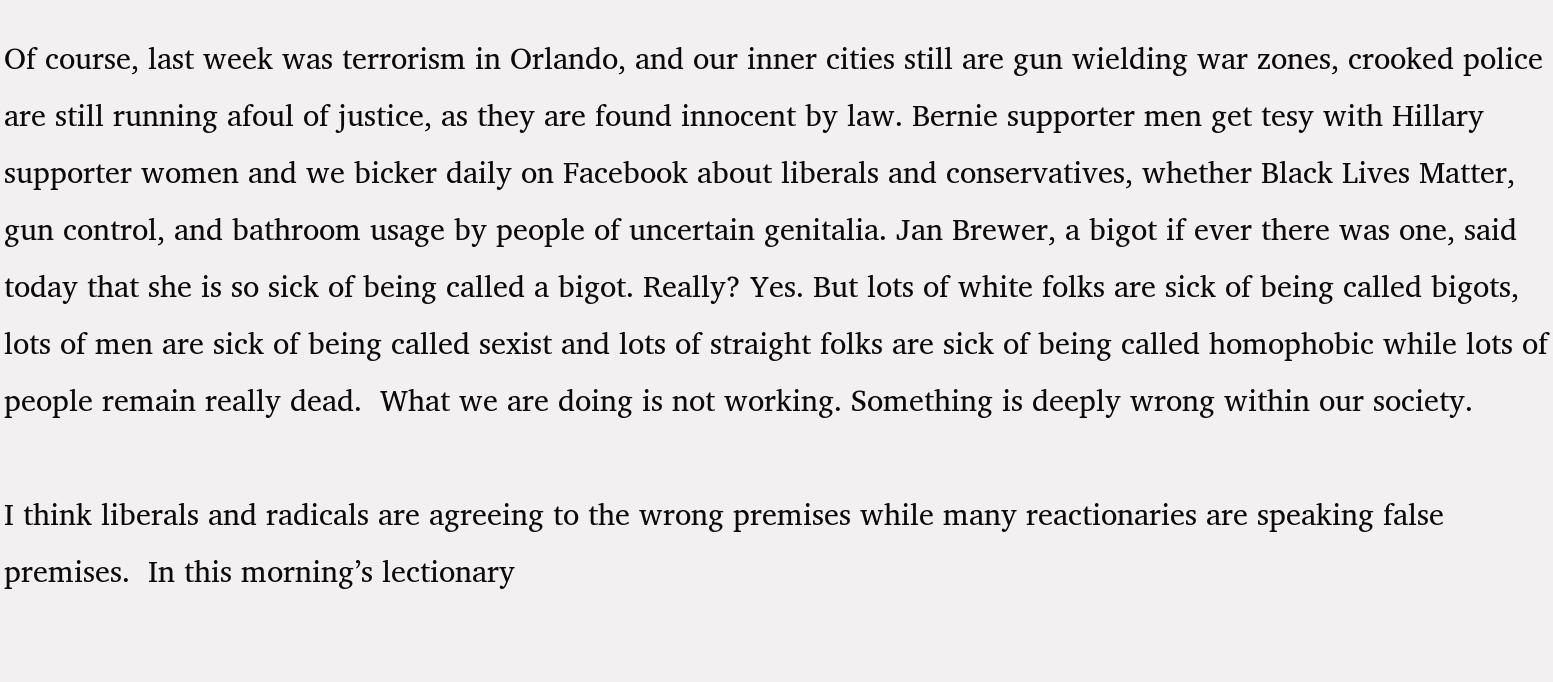Of course, last week was terrorism in Orlando, and our inner cities still are gun wielding war zones, crooked police are still running afoul of justice, as they are found innocent by law. Bernie supporter men get tesy with Hillary supporter women and we bicker daily on Facebook about liberals and conservatives, whether Black Lives Matter, gun control, and bathroom usage by people of uncertain genitalia. Jan Brewer, a bigot if ever there was one, said today that she is so sick of being called a bigot. Really? Yes. But lots of white folks are sick of being called bigots, lots of men are sick of being called sexist and lots of straight folks are sick of being called homophobic while lots of people remain really dead.  What we are doing is not working. Something is deeply wrong within our society.

I think liberals and radicals are agreeing to the wrong premises while many reactionaries are speaking false premises.  In this morning’s lectionary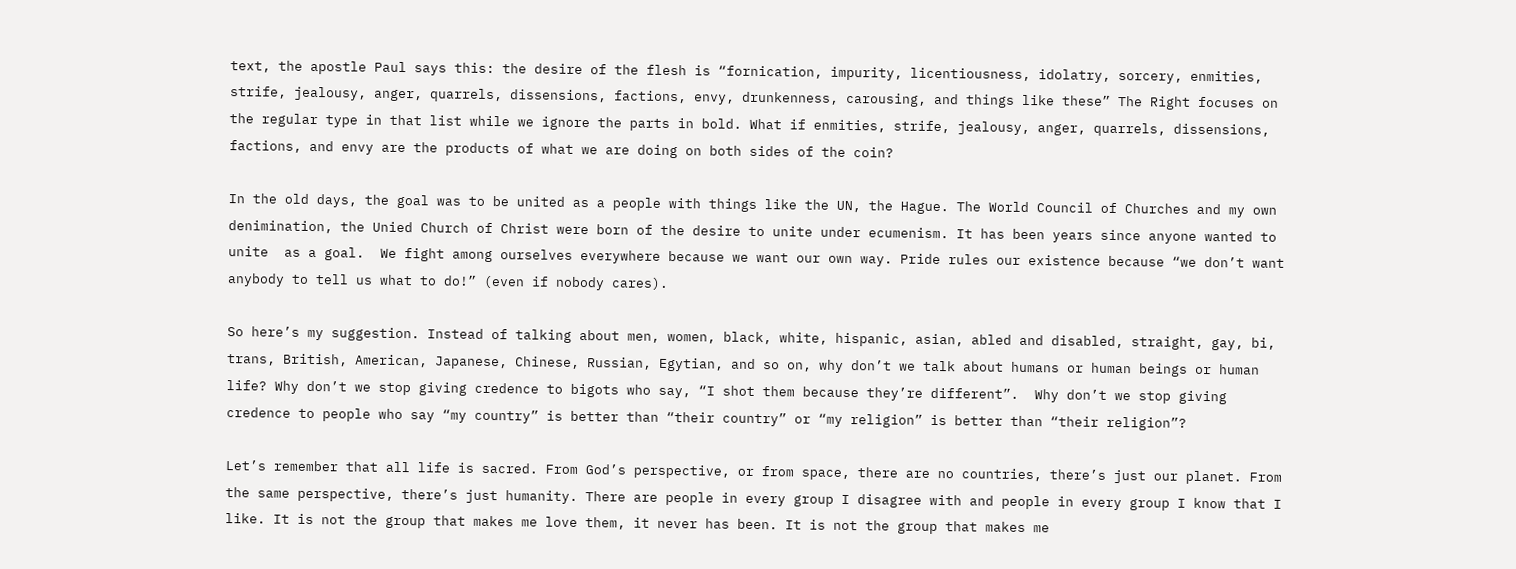text, the apostle Paul says this: the desire of the flesh is “fornication, impurity, licentiousness, idolatry, sorcery, enmities, strife, jealousy, anger, quarrels, dissensions, factions, envy, drunkenness, carousing, and things like these” The Right focuses on the regular type in that list while we ignore the parts in bold. What if enmities, strife, jealousy, anger, quarrels, dissensions, factions, and envy are the products of what we are doing on both sides of the coin?

In the old days, the goal was to be united as a people with things like the UN, the Hague. The World Council of Churches and my own denimination, the Unied Church of Christ were born of the desire to unite under ecumenism. It has been years since anyone wanted to unite  as a goal.  We fight among ourselves everywhere because we want our own way. Pride rules our existence because “we don’t want anybody to tell us what to do!” (even if nobody cares).

So here’s my suggestion. Instead of talking about men, women, black, white, hispanic, asian, abled and disabled, straight, gay, bi, trans, British, American, Japanese, Chinese, Russian, Egytian, and so on, why don’t we talk about humans or human beings or human life? Why don’t we stop giving credence to bigots who say, “I shot them because they’re different”.  Why don’t we stop giving credence to people who say “my country” is better than “their country” or “my religion” is better than “their religion”?

Let’s remember that all life is sacred. From God’s perspective, or from space, there are no countries, there’s just our planet. From the same perspective, there’s just humanity. There are people in every group I disagree with and people in every group I know that I like. It is not the group that makes me love them, it never has been. It is not the group that makes me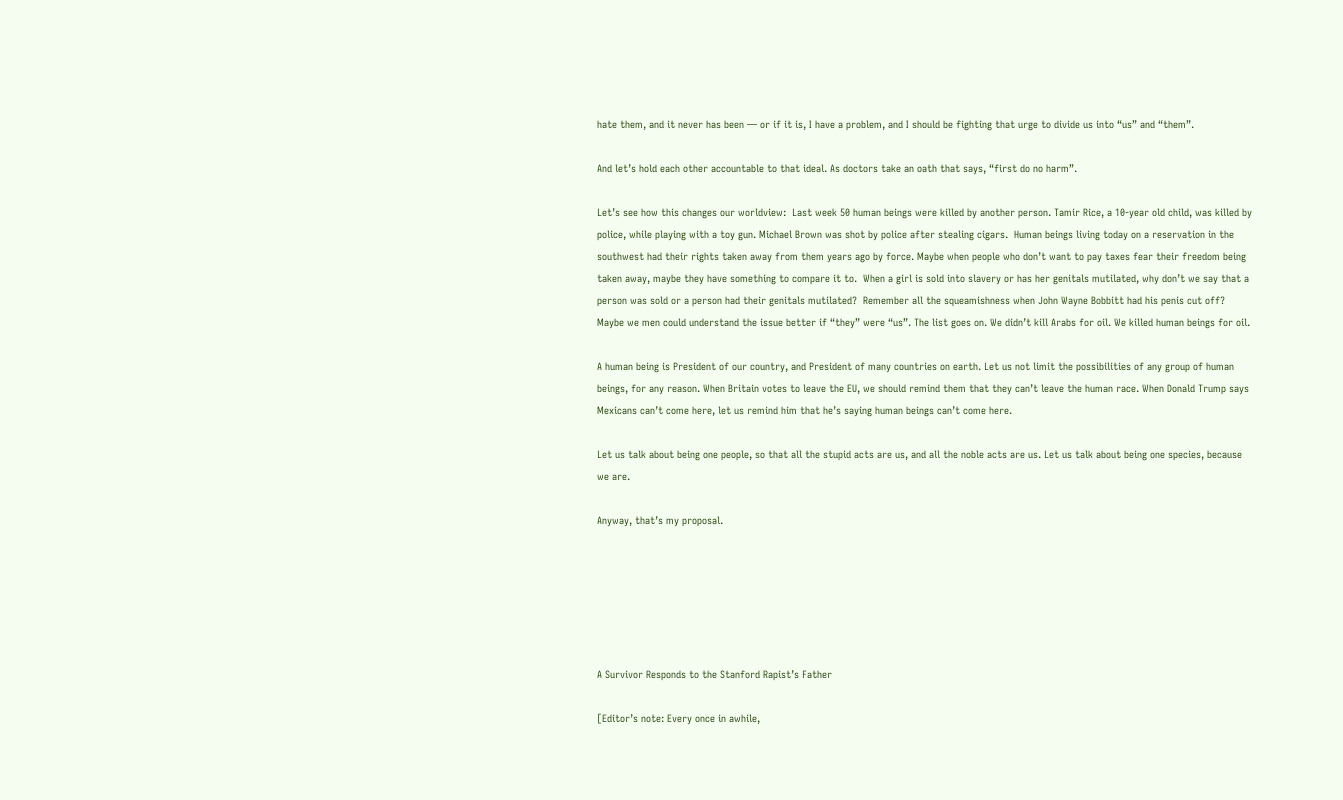hate them, and it never has been — or if it is, I have a problem, and I should be fighting that urge to divide us into “us” and “them”.

And let’s hold each other accountable to that ideal. As doctors take an oath that says, “first do no harm”.

Let’s see how this changes our worldview:  Last week 50 human beings were killed by another person. Tamir Rice, a 10-year old child, was killed by police, while playing with a toy gun. Michael Brown was shot by police after stealing cigars.  Human beings living today on a reservation in the southwest had their rights taken away from them years ago by force. Maybe when people who don’t want to pay taxes fear their freedom being taken away, maybe they have something to compare it to.  When a girl is sold into slavery or has her genitals mutilated, why don’t we say that a person was sold or a person had their genitals mutilated?  Remember all the squeamishness when John Wayne Bobbitt had his penis cut off? Maybe we men could understand the issue better if “they” were “us”. The list goes on. We didn’t kill Arabs for oil. We killed human beings for oil.

A human being is President of our country, and President of many countries on earth. Let us not limit the possibilities of any group of human beings, for any reason. When Britain votes to leave the EU, we should remind them that they can’t leave the human race. When Donald Trump says Mexicans can’t come here, let us remind him that he’s saying human beings can’t come here.

Let us talk about being one people, so that all the stupid acts are us, and all the noble acts are us. Let us talk about being one species, because we are.

Anyway, that’s my proposal.






A Survivor Responds to the Stanford Rapist’s Father

[Editor’s note: Every once in awhile,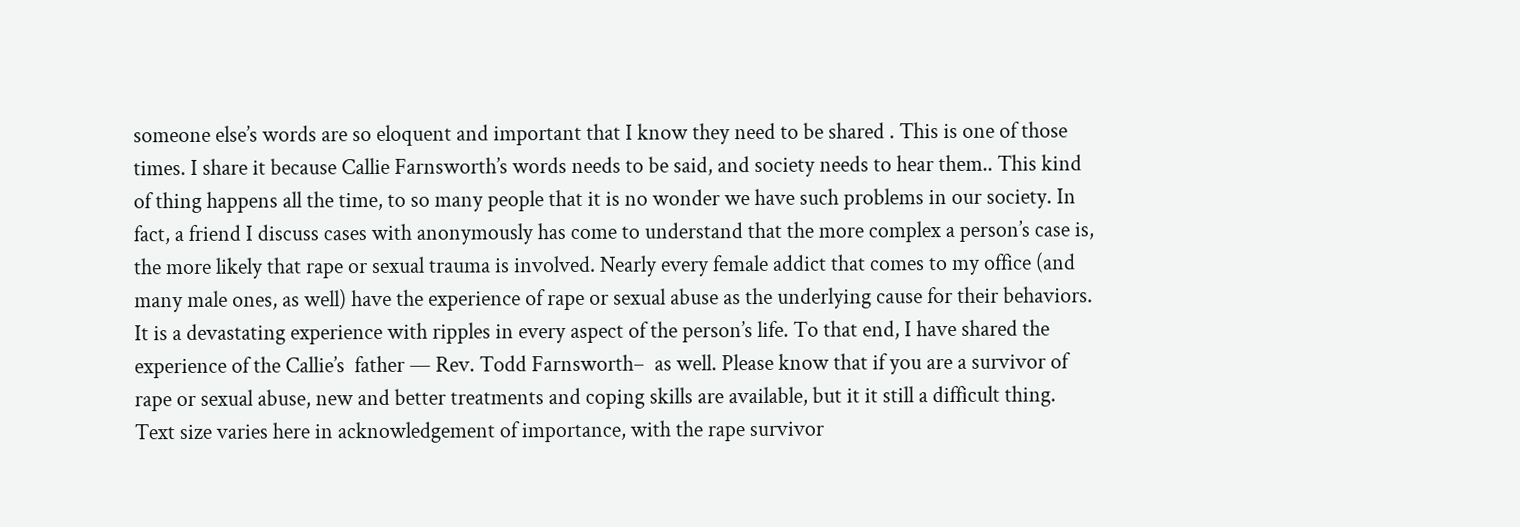someone else’s words are so eloquent and important that I know they need to be shared . This is one of those times. I share it because Callie Farnsworth’s words needs to be said, and society needs to hear them.. This kind of thing happens all the time, to so many people that it is no wonder we have such problems in our society. In fact, a friend I discuss cases with anonymously has come to understand that the more complex a person’s case is, the more likely that rape or sexual trauma is involved. Nearly every female addict that comes to my office (and many male ones, as well) have the experience of rape or sexual abuse as the underlying cause for their behaviors. It is a devastating experience with ripples in every aspect of the person’s life. To that end, I have shared the experience of the Callie’s  father — Rev. Todd Farnsworth–  as well. Please know that if you are a survivor of rape or sexual abuse, new and better treatments and coping skills are available, but it it still a difficult thing. Text size varies here in acknowledgement of importance, with the rape survivor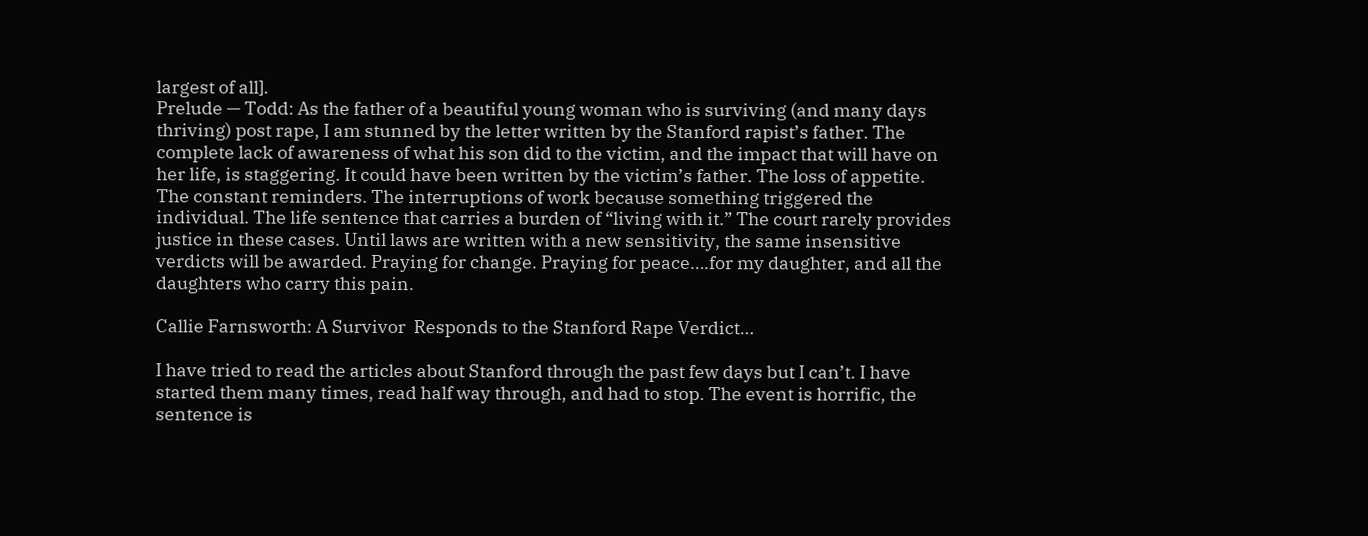largest of all].
Prelude — Todd: As the father of a beautiful young woman who is surviving (and many days thriving) post rape, I am stunned by the letter written by the Stanford rapist’s father. The complete lack of awareness of what his son did to the victim, and the impact that will have on her life, is staggering. It could have been written by the victim’s father. The loss of appetite. The constant reminders. The interruptions of work because something triggered the individual. The life sentence that carries a burden of “living with it.” The court rarely provides justice in these cases. Until laws are written with a new sensitivity, the same insensitive verdicts will be awarded. Praying for change. Praying for peace….for my daughter, and all the daughters who carry this pain.

Callie Farnsworth: A Survivor  Responds to the Stanford Rape Verdict…

I have tried to read the articles about Stanford through the past few days but I can’t. I have started them many times, read half way through, and had to stop. The event is horrific, the sentence is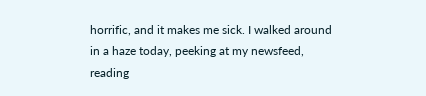horrific, and it makes me sick. I walked around in a haze today, peeking at my newsfeed, reading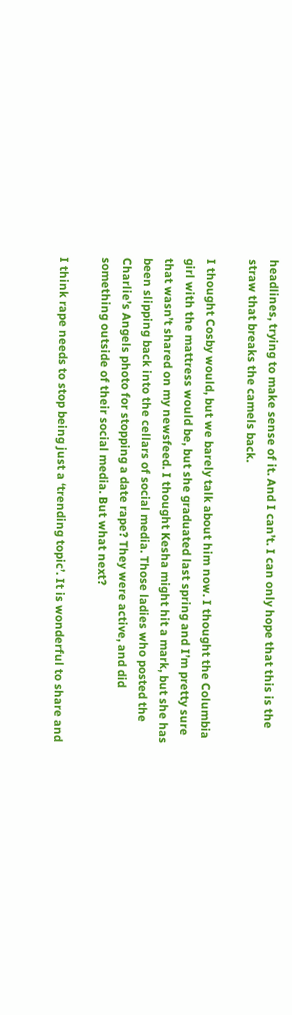headlines, trying to make sense of it. And I can’t. I can only hope that this is the straw that breaks the camels back.

I thought Cosby would, but we barely talk about him now. I thought the Columbia girl with the mattress would be, but she graduated last spring and I’m pretty sure that wasn’t shared on my newsfeed. I thought Kesha might hit a mark, but she has been slipping back into the cellars of social media. Those ladies who posted the Charlie’s Angels photo for stopping a date rape? They were active, and did something outside of their social media. But what next?

I think rape needs to stop being just a ‘trending topic’. It is wonderful to share and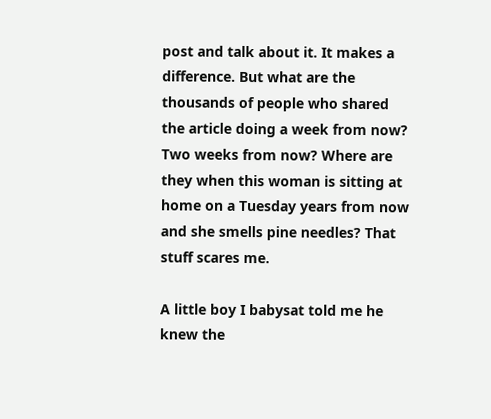post and talk about it. It makes a difference. But what are the thousands of people who shared the article doing a week from now? Two weeks from now? Where are they when this woman is sitting at home on a Tuesday years from now and she smells pine needles? That stuff scares me.

A little boy I babysat told me he knew the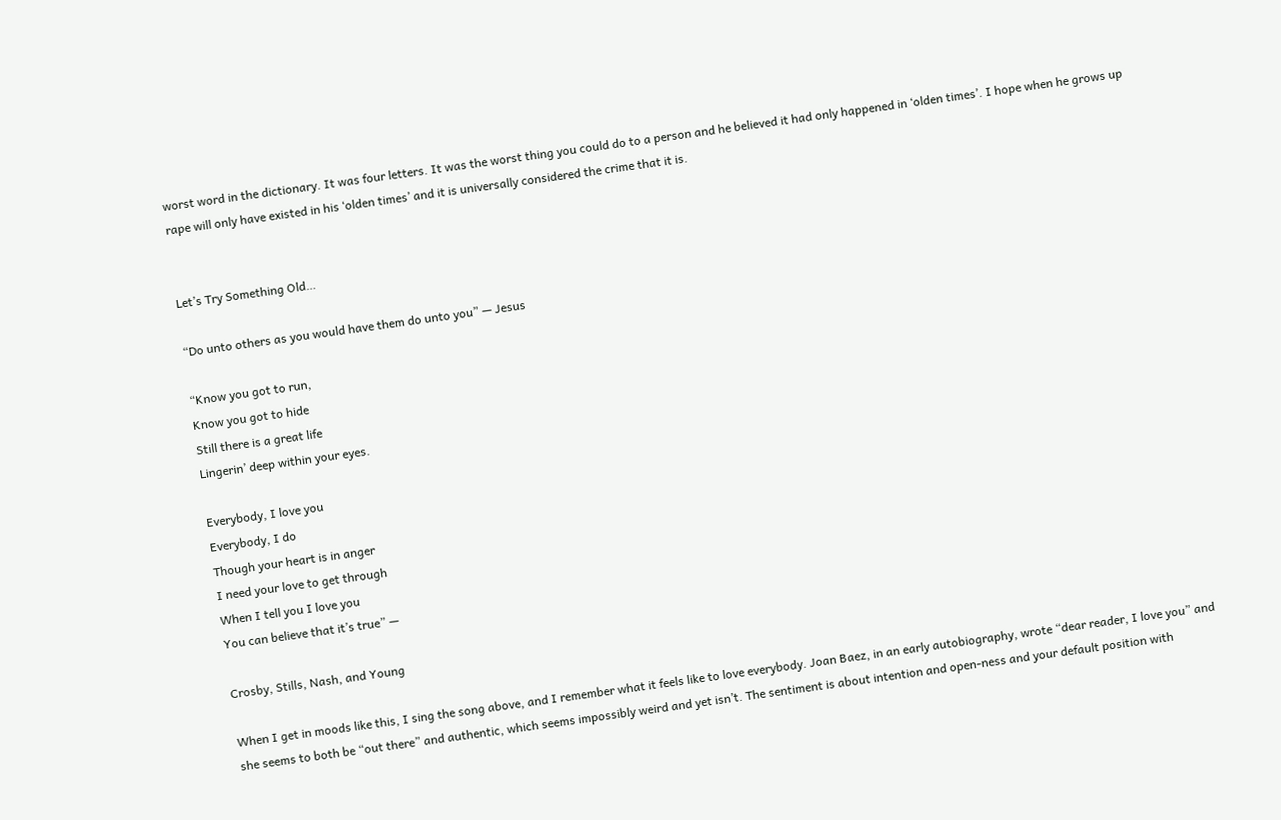worst word in the dictionary. It was four letters. It was the worst thing you could do to a person and he believed it had only happened in ‘olden times’. I hope when he grows up rape will only have existed in his ‘olden times’ and it is universally considered the crime that it is.


Let’s Try Something Old…

“Do unto others as you would have them do unto you” — Jesus

“Know you got to run,
Know you got to hide
Still there is a great life
Lingerin’ deep within your eyes.

Everybody, I love you
Everybody, I do
Though your heart is in anger
I need your love to get through
When I tell you I love you
You can believe that it’s true” —

Crosby, Stills, Nash, and Young

When I get in moods like this, I sing the song above, and I remember what it feels like to love everybody. Joan Baez, in an early autobiography, wrote “dear reader, I love you” and she seems to both be “out there” and authentic, which seems impossibly weird and yet isn’t. The sentiment is about intention and open-ness and your default position with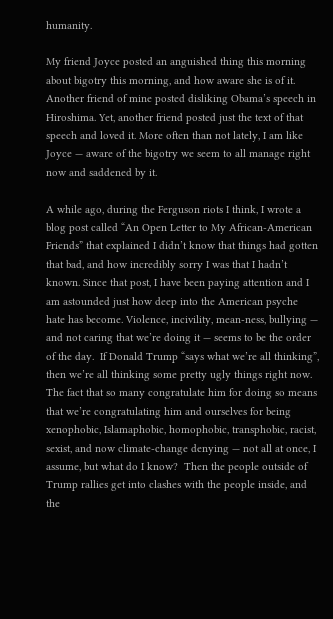humanity.

My friend Joyce posted an anguished thing this morning about bigotry this morning, and how aware she is of it. Another friend of mine posted disliking Obama’s speech in Hiroshima. Yet, another friend posted just the text of that speech and loved it. More often than not lately, I am like Joyce — aware of the bigotry we seem to all manage right now and saddened by it.

A while ago, during the Ferguson riots I think, I wrote a blog post called “An Open Letter to My African-American Friends” that explained I didn’t know that things had gotten that bad, and how incredibly sorry I was that I hadn’t known. Since that post, I have been paying attention and I am astounded just how deep into the American psyche hate has become. Violence, incivility, mean-ness, bullying — and not caring that we’re doing it — seems to be the order of the day.  If Donald Trump “says what we’re all thinking”, then we’re all thinking some pretty ugly things right now. The fact that so many congratulate him for doing so means that we’re congratulating him and ourselves for being xenophobic, Islamaphobic, homophobic, transphobic, racist, sexist, and now climate-change denying — not all at once, I assume, but what do I know?  Then the people outside of Trump rallies get into clashes with the people inside, and the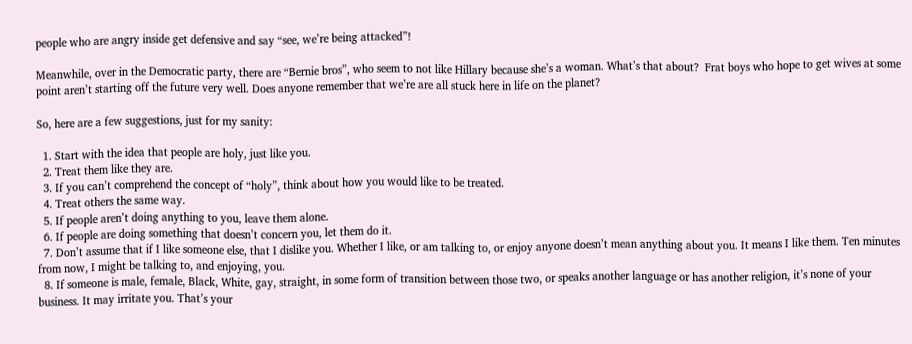people who are angry inside get defensive and say “see, we’re being attacked”!

Meanwhile, over in the Democratic party, there are “Bernie bros”, who seem to not like Hillary because she’s a woman. What’s that about?  Frat boys who hope to get wives at some point aren’t starting off the future very well. Does anyone remember that we’re are all stuck here in life on the planet?

So, here are a few suggestions, just for my sanity:

  1. Start with the idea that people are holy, just like you.
  2. Treat them like they are.
  3. If you can’t comprehend the concept of “holy”, think about how you would like to be treated.
  4. Treat others the same way.
  5. If people aren’t doing anything to you, leave them alone.
  6. If people are doing something that doesn’t concern you, let them do it.
  7. Don’t assume that if I like someone else, that I dislike you. Whether I like, or am talking to, or enjoy anyone doesn’t mean anything about you. It means I like them. Ten minutes from now, I might be talking to, and enjoying, you.
  8. If someone is male, female, Black, White, gay, straight, in some form of transition between those two, or speaks another language or has another religion, it’s none of your business. It may irritate you. That’s your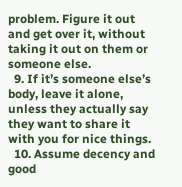problem. Figure it out and get over it, without taking it out on them or someone else.
  9. If it’s someone else’s body, leave it alone, unless they actually say they want to share it with you for nice things.
  10. Assume decency and good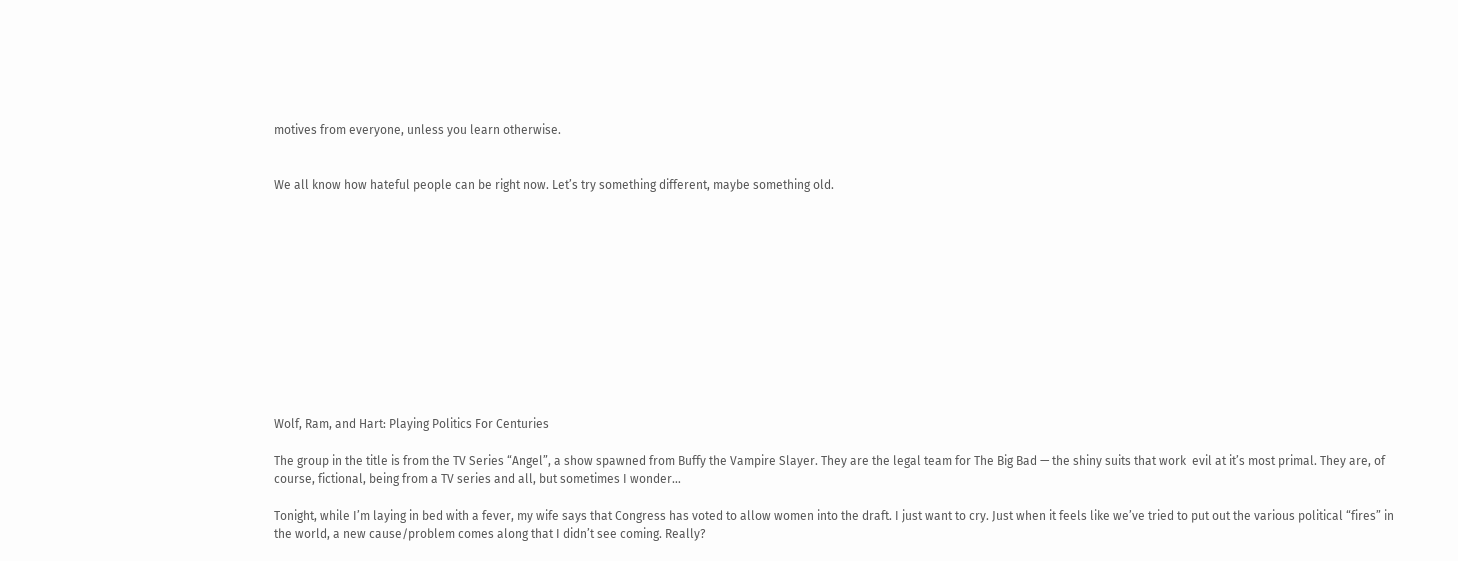motives from everyone, unless you learn otherwise.


We all know how hateful people can be right now. Let’s try something different, maybe something old.












Wolf, Ram, and Hart: Playing Politics For Centuries

The group in the title is from the TV Series “Angel”, a show spawned from Buffy the Vampire Slayer. They are the legal team for The Big Bad — the shiny suits that work  evil at it’s most primal. They are, of course, fictional, being from a TV series and all, but sometimes I wonder…

Tonight, while I’m laying in bed with a fever, my wife says that Congress has voted to allow women into the draft. I just want to cry. Just when it feels like we’ve tried to put out the various political “fires” in the world, a new cause/problem comes along that I didn’t see coming. Really?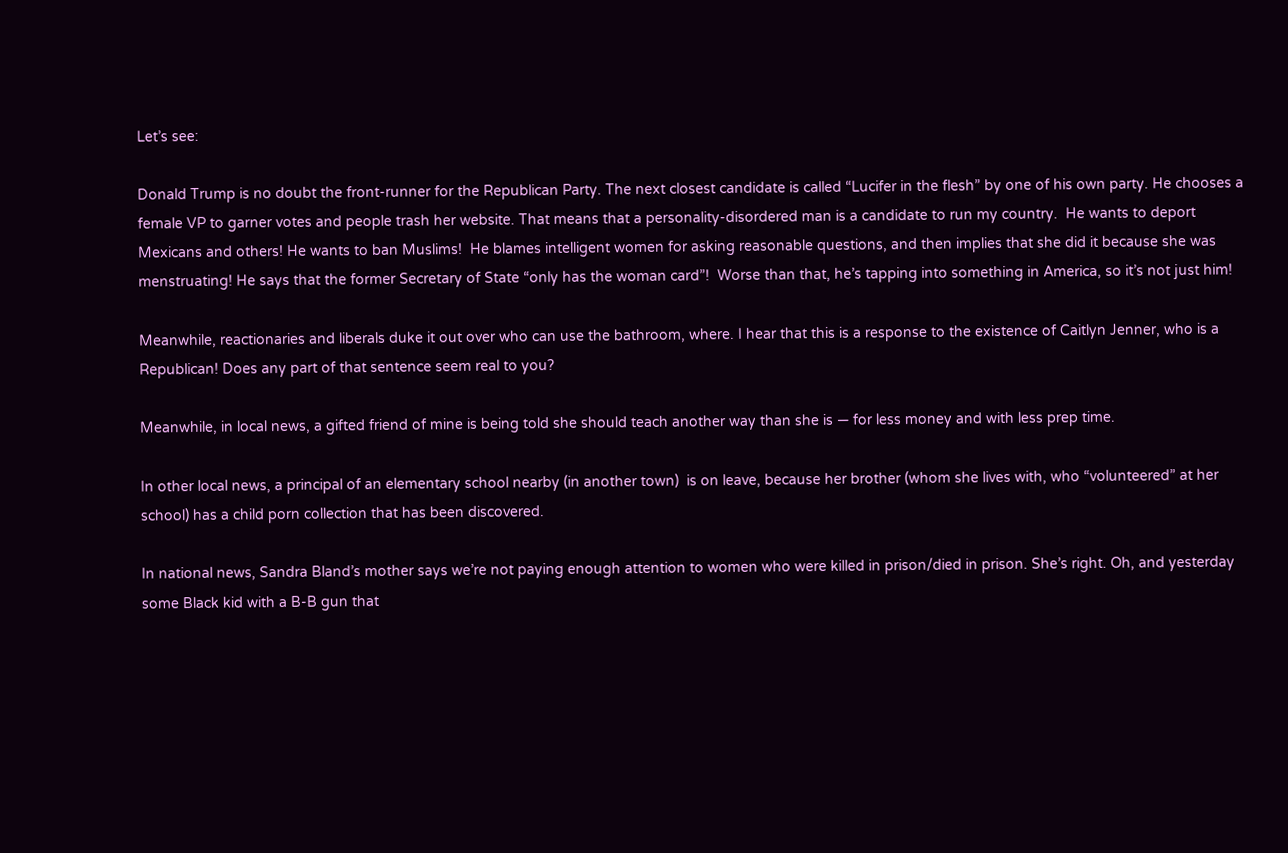Let’s see:

Donald Trump is no doubt the front-runner for the Republican Party. The next closest candidate is called “Lucifer in the flesh” by one of his own party. He chooses a female VP to garner votes and people trash her website. That means that a personality-disordered man is a candidate to run my country.  He wants to deport Mexicans and others! He wants to ban Muslims!  He blames intelligent women for asking reasonable questions, and then implies that she did it because she was menstruating! He says that the former Secretary of State “only has the woman card”!  Worse than that, he’s tapping into something in America, so it’s not just him!

Meanwhile, reactionaries and liberals duke it out over who can use the bathroom, where. I hear that this is a response to the existence of Caitlyn Jenner, who is a Republican! Does any part of that sentence seem real to you?

Meanwhile, in local news, a gifted friend of mine is being told she should teach another way than she is — for less money and with less prep time.

In other local news, a principal of an elementary school nearby (in another town)  is on leave, because her brother (whom she lives with, who “volunteered” at her school) has a child porn collection that has been discovered.

In national news, Sandra Bland’s mother says we’re not paying enough attention to women who were killed in prison/died in prison. She’s right. Oh, and yesterday some Black kid with a B-B gun that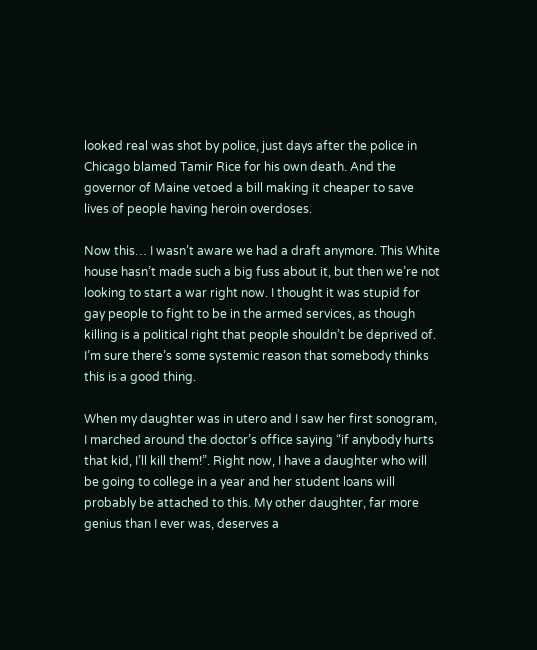looked real was shot by police, just days after the police in Chicago blamed Tamir Rice for his own death. And the governor of Maine vetoed a bill making it cheaper to save lives of people having heroin overdoses.

Now this… I wasn’t aware we had a draft anymore. This White house hasn’t made such a big fuss about it, but then we’re not looking to start a war right now. I thought it was stupid for gay people to fight to be in the armed services, as though killing is a political right that people shouldn’t be deprived of. I’m sure there’s some systemic reason that somebody thinks this is a good thing.

When my daughter was in utero and I saw her first sonogram, I marched around the doctor’s office saying “if anybody hurts that kid, I’ll kill them!”. Right now, I have a daughter who will be going to college in a year and her student loans will probably be attached to this. My other daughter, far more genius than I ever was, deserves a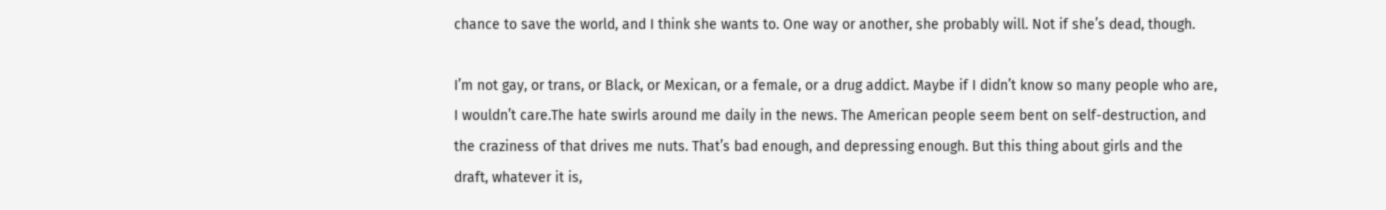chance to save the world, and I think she wants to. One way or another, she probably will. Not if she’s dead, though.

I’m not gay, or trans, or Black, or Mexican, or a female, or a drug addict. Maybe if I didn’t know so many people who are, I wouldn’t care.The hate swirls around me daily in the news. The American people seem bent on self-destruction, and the craziness of that drives me nuts. That’s bad enough, and depressing enough. But this thing about girls and the draft, whatever it is,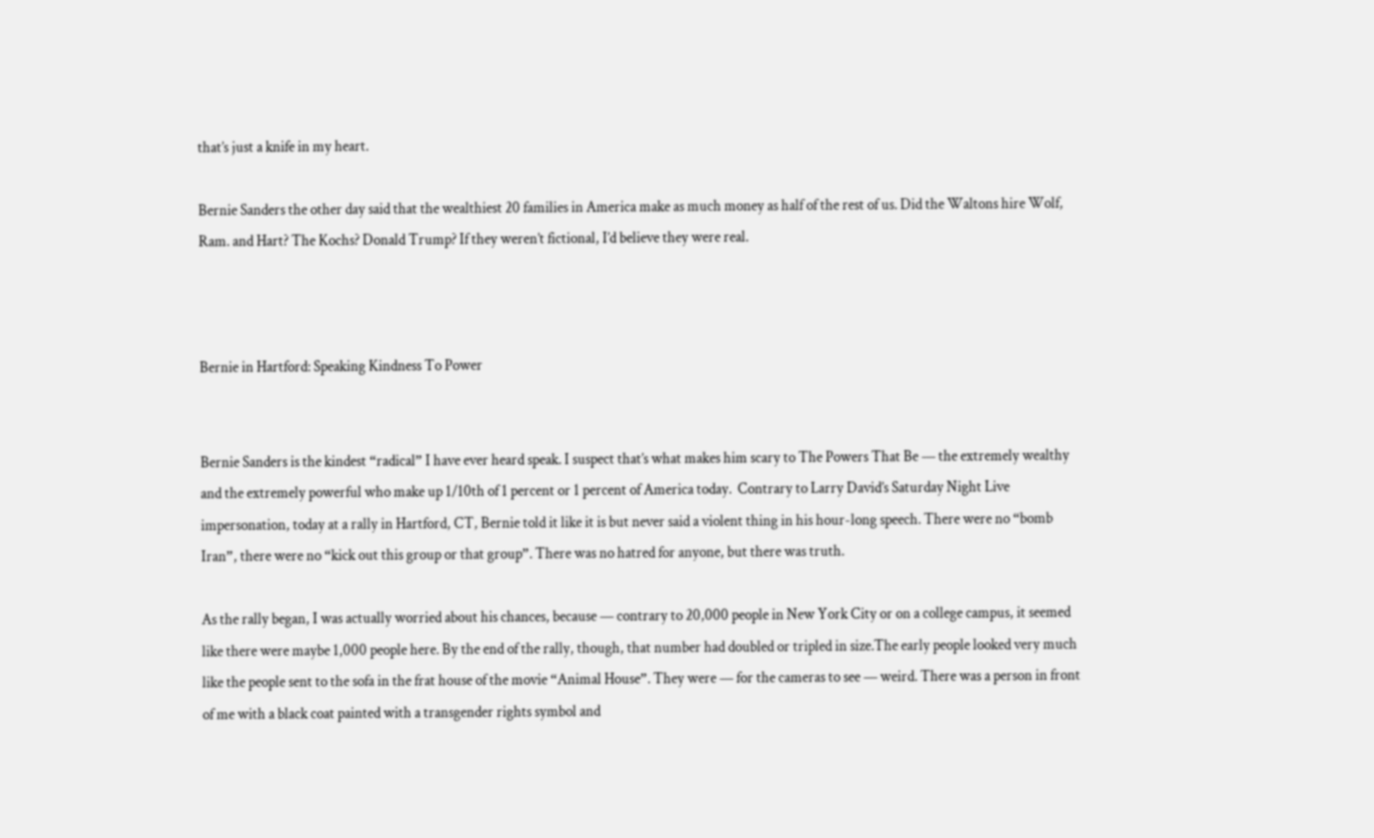that’s just a knife in my heart.

Bernie Sanders the other day said that the wealthiest 20 families in America make as much money as half of the rest of us. Did the Waltons hire Wolf, Ram. and Hart? The Kochs? Donald Trump? If they weren’t fictional, I’d believe they were real.



Bernie in Hartford: Speaking Kindness To Power


Bernie Sanders is the kindest “radical” I have ever heard speak. I suspect that’s what makes him scary to The Powers That Be — the extremely wealthy and the extremely powerful who make up 1/10th of 1 percent or 1 percent of America today.  Contrary to Larry David’s Saturday Night Live impersonation, today at a rally in Hartford, CT, Bernie told it like it is but never said a violent thing in his hour-long speech. There were no “bomb Iran”, there were no “kick out this group or that group”. There was no hatred for anyone, but there was truth.

As the rally began, I was actually worried about his chances, because — contrary to 20,000 people in New York City or on a college campus, it seemed like there were maybe 1,000 people here. By the end of the rally, though, that number had doubled or tripled in size.The early people looked very much like the people sent to the sofa in the frat house of the movie “Animal House”. They were — for the cameras to see — weird. There was a person in front of me with a black coat painted with a transgender rights symbol and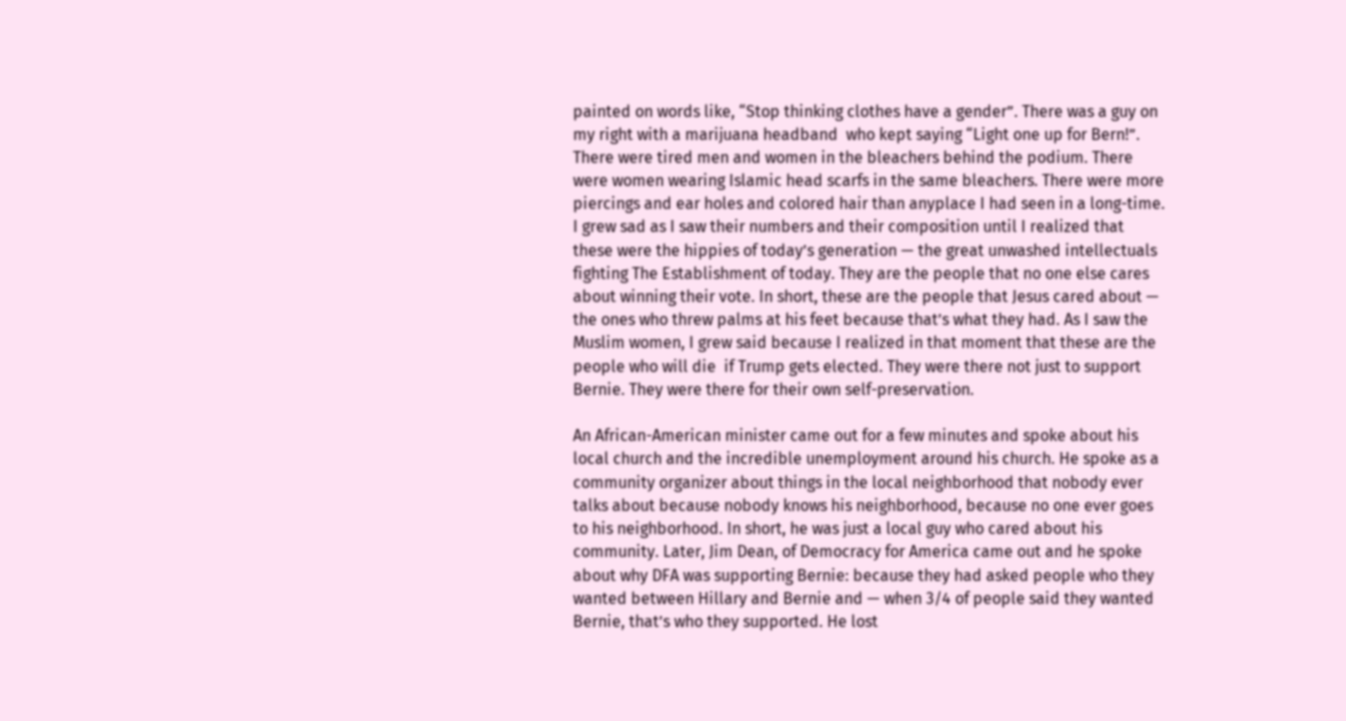painted on words like, “Stop thinking clothes have a gender”. There was a guy on my right with a marijuana headband  who kept saying “Light one up for Bern!”. There were tired men and women in the bleachers behind the podium. There were women wearing Islamic head scarfs in the same bleachers. There were more piercings and ear holes and colored hair than anyplace I had seen in a long-time. I grew sad as I saw their numbers and their composition until I realized that these were the hippies of today’s generation — the great unwashed intellectuals fighting The Establishment of today. They are the people that no one else cares about winning their vote. In short, these are the people that Jesus cared about — the ones who threw palms at his feet because that’s what they had. As I saw the Muslim women, I grew said because I realized in that moment that these are the people who will die  if Trump gets elected. They were there not just to support Bernie. They were there for their own self-preservation.

An African-American minister came out for a few minutes and spoke about his local church and the incredible unemployment around his church. He spoke as a community organizer about things in the local neighborhood that nobody ever talks about because nobody knows his neighborhood, because no one ever goes to his neighborhood. In short, he was just a local guy who cared about his community. Later, Jim Dean, of Democracy for America came out and he spoke about why DFA was supporting Bernie: because they had asked people who they wanted between Hillary and Bernie and — when 3/4 of people said they wanted Bernie, that’s who they supported. He lost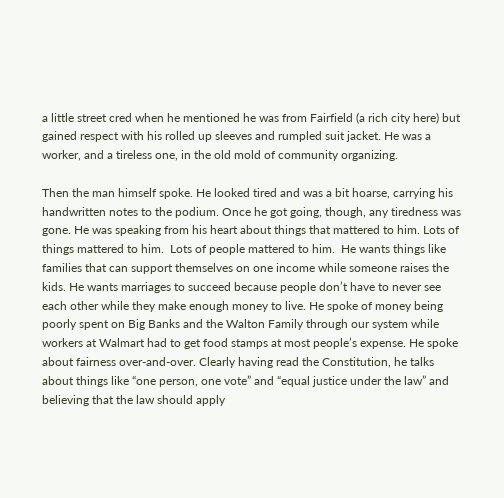a little street cred when he mentioned he was from Fairfield (a rich city here) but gained respect with his rolled up sleeves and rumpled suit jacket. He was a worker, and a tireless one, in the old mold of community organizing.

Then the man himself spoke. He looked tired and was a bit hoarse, carrying his handwritten notes to the podium. Once he got going, though, any tiredness was gone. He was speaking from his heart about things that mattered to him. Lots of things mattered to him.  Lots of people mattered to him.  He wants things like families that can support themselves on one income while someone raises the kids. He wants marriages to succeed because people don’t have to never see each other while they make enough money to live. He spoke of money being poorly spent on Big Banks and the Walton Family through our system while workers at Walmart had to get food stamps at most people’s expense. He spoke about fairness over-and-over. Clearly having read the Constitution, he talks about things like “one person, one vote” and “equal justice under the law” and believing that the law should apply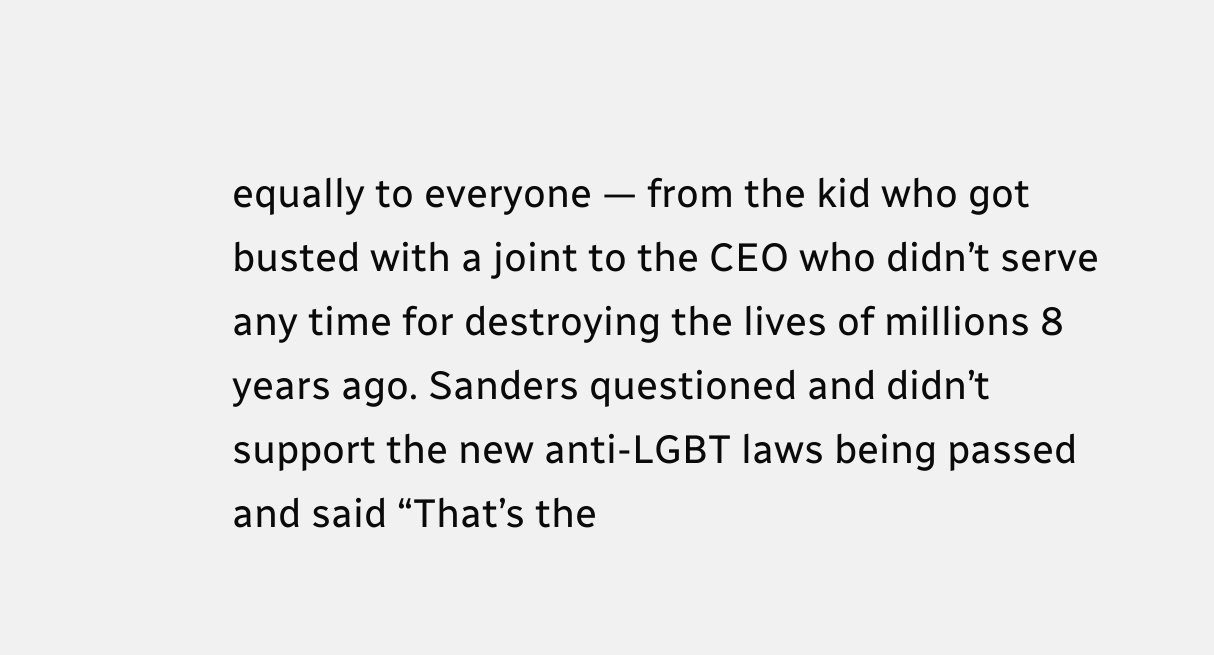equally to everyone — from the kid who got busted with a joint to the CEO who didn’t serve any time for destroying the lives of millions 8 years ago. Sanders questioned and didn’t support the new anti-LGBT laws being passed and said “That’s the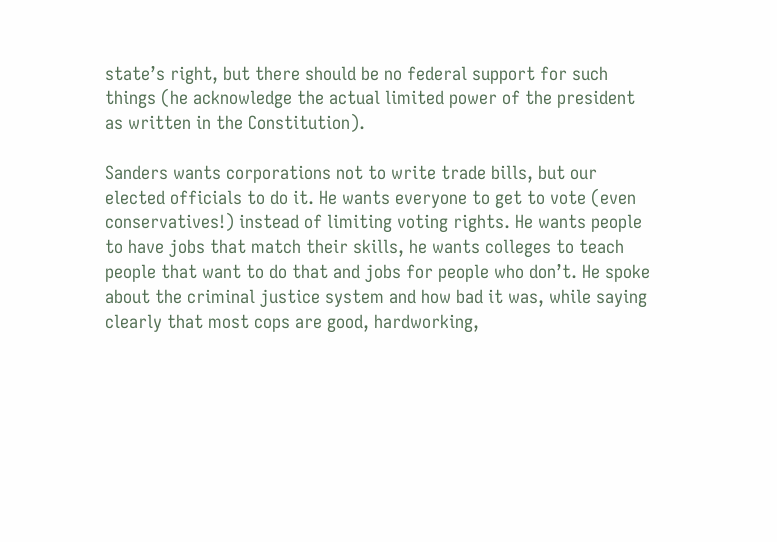state’s right, but there should be no federal support for such things (he acknowledge the actual limited power of the president as written in the Constitution).

Sanders wants corporations not to write trade bills, but our elected officials to do it. He wants everyone to get to vote (even conservatives!) instead of limiting voting rights. He wants people to have jobs that match their skills, he wants colleges to teach people that want to do that and jobs for people who don’t. He spoke about the criminal justice system and how bad it was, while saying clearly that most cops are good, hardworking,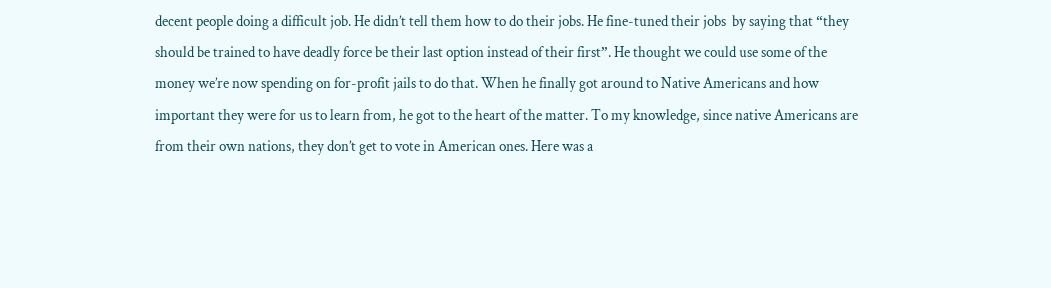decent people doing a difficult job. He didn’t tell them how to do their jobs. He fine-tuned their jobs  by saying that “they should be trained to have deadly force be their last option instead of their first”. He thought we could use some of the money we’re now spending on for-profit jails to do that. When he finally got around to Native Americans and how important they were for us to learn from, he got to the heart of the matter. To my knowledge, since native Americans are from their own nations, they don’t get to vote in American ones. Here was a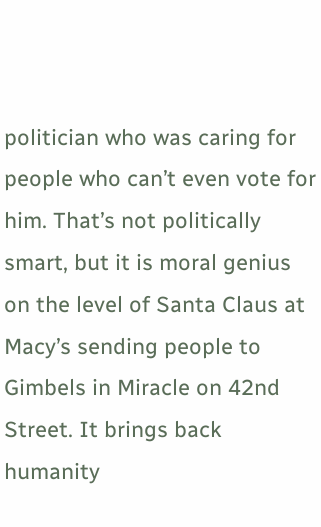politician who was caring for people who can’t even vote for him. That’s not politically smart, but it is moral genius on the level of Santa Claus at Macy’s sending people to Gimbels in Miracle on 42nd Street. It brings back humanity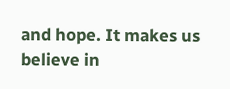and hope. It makes us believe in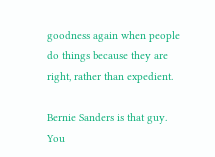goodness again when people do things because they are right, rather than expedient.

Bernie Sanders is that guy. You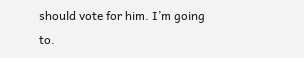should vote for him. I’m going to.